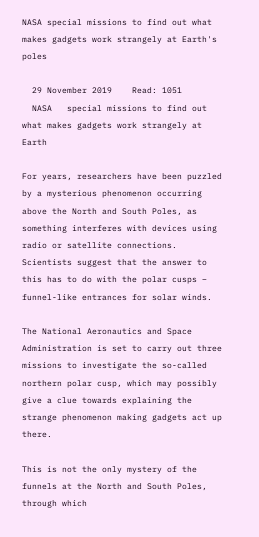NASA special missions to find out what makes gadgets work strangely at Earth's poles

  29 November 2019    Read: 1051
  NASA   special missions to find out what makes gadgets work strangely at Earth

For years, researchers have been puzzled by a mysterious phenomenon occurring above the North and South Poles, as something interferes with devices using radio or satellite connections. Scientists suggest that the answer to this has to do with the polar cusps – funnel-like entrances for solar winds.

The National Aeronautics and Space Administration is set to carry out three missions to investigate the so-called northern polar cusp, which may possibly give a clue towards explaining the strange phenomenon making gadgets act up there.

This is not the only mystery of the funnels at the North and South Poles, through which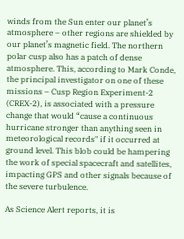winds from the Sun enter our planet’s atmosphere – other regions are shielded by our planet’s magnetic field. The northern polar cusp also has a patch of dense atmosphere. This, according to Mark Conde, the principal investigator on one of these missions – Cusp Region Experiment-2 (CREX-2), is associated with a pressure change that would “cause a continuous hurricane stronger than anything seen in meteorological records" if it occurred at ground level. This blob could be hampering the work of special spacecraft and satellites, impacting GPS and other signals because of the severe turbulence.

As Science Alert reports, it is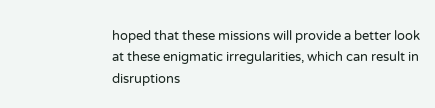hoped that these missions will provide a better look at these enigmatic irregularities, which can result in disruptions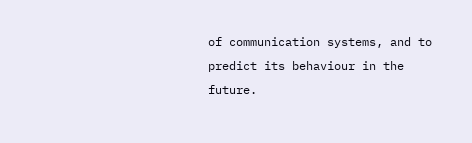of communication systems, and to predict its behaviour in the future.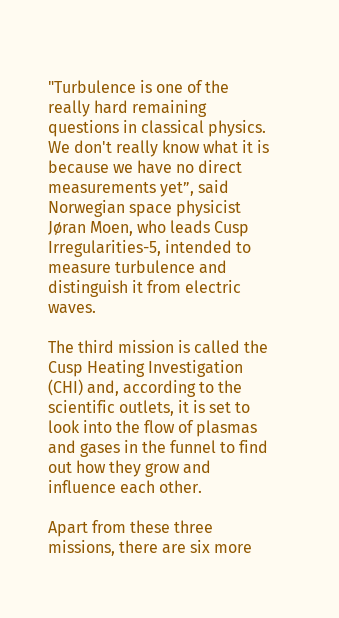"Turbulence is one of the really hard remaining questions in classical physics. We don't really know what it is because we have no direct measurements yet”, said Norwegian space physicist Jøran Moen, who leads Cusp Irregularities-5, intended to measure turbulence and distinguish it from electric waves.

The third mission is called the Cusp Heating Investigation (CHI) and, according to the scientific outlets, it is set to look into the flow of plasmas and gases in the funnel to find out how they grow and influence each other.

Apart from these three missions, there are six more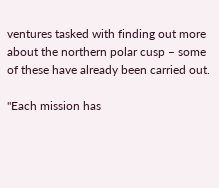ventures tasked with finding out more about the northern polar cusp – some of these have already been carried out.

"Each mission has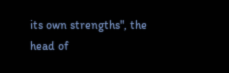its own strengths", the head of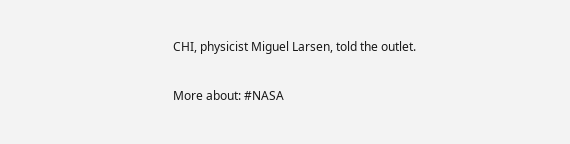CHI, physicist Miguel Larsen, told the outlet.

More about: #NASA